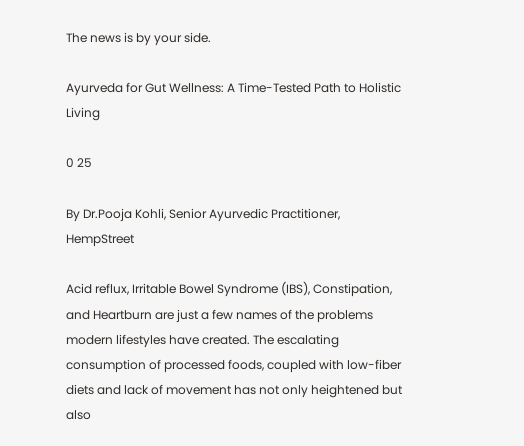The news is by your side.

Ayurveda for Gut Wellness: A Time-Tested Path to Holistic Living

0 25

By Dr.Pooja Kohli, Senior Ayurvedic Practitioner, HempStreet

Acid reflux, Irritable Bowel Syndrome (IBS), Constipation, and Heartburn are just a few names of the problems modern lifestyles have created. The escalating consumption of processed foods, coupled with low-fiber diets and lack of movement has not only heightened but also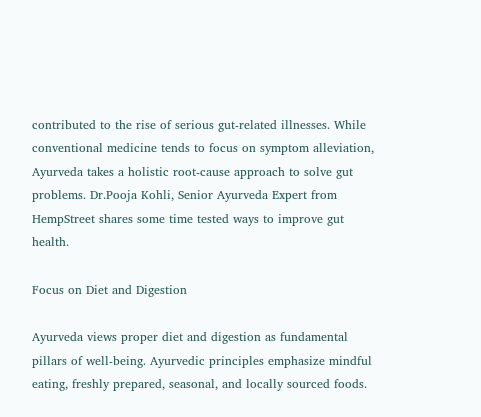contributed to the rise of serious gut-related illnesses. While conventional medicine tends to focus on symptom alleviation, Ayurveda takes a holistic root-cause approach to solve gut problems. Dr.Pooja Kohli, Senior Ayurveda Expert from HempStreet shares some time tested ways to improve gut health.

Focus on Diet and Digestion

Ayurveda views proper diet and digestion as fundamental pillars of well-being. Ayurvedic principles emphasize mindful eating, freshly prepared, seasonal, and locally sourced foods.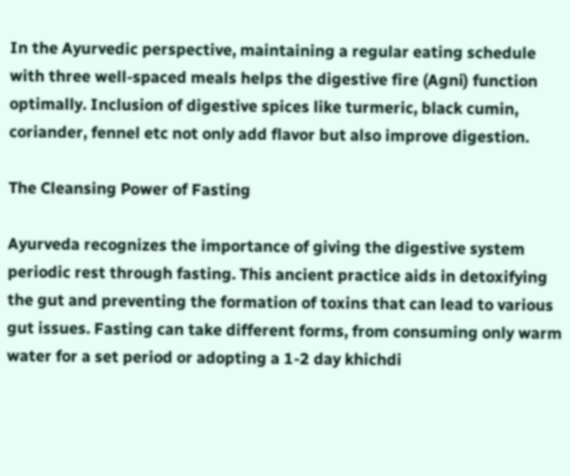In the Ayurvedic perspective, maintaining a regular eating schedule with three well-spaced meals helps the digestive fire (Agni) function optimally. Inclusion of digestive spices like turmeric, black cumin, coriander, fennel etc not only add flavor but also improve digestion.

The Cleansing Power of Fasting

Ayurveda recognizes the importance of giving the digestive system periodic rest through fasting. This ancient practice aids in detoxifying the gut and preventing the formation of toxins that can lead to various gut issues. Fasting can take different forms, from consuming only warm water for a set period or adopting a 1-2 day khichdi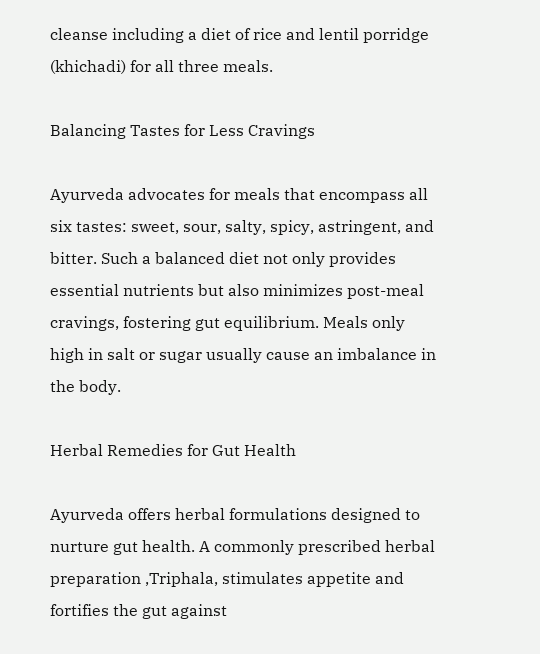cleanse including a diet of rice and lentil porridge (khichadi) for all three meals.

Balancing Tastes for Less Cravings

Ayurveda advocates for meals that encompass all six tastes: sweet, sour, salty, spicy, astringent, and bitter. Such a balanced diet not only provides essential nutrients but also minimizes post-meal cravings, fostering gut equilibrium. Meals only high in salt or sugar usually cause an imbalance in the body.

Herbal Remedies for Gut Health

Ayurveda offers herbal formulations designed to nurture gut health. A commonly prescribed herbal preparation ,Triphala, stimulates appetite and fortifies the gut against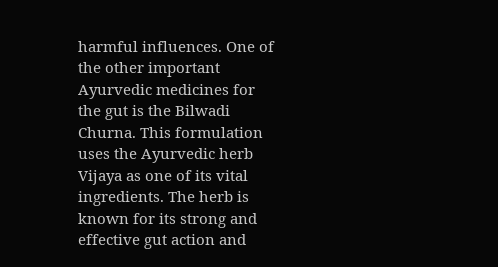harmful influences. One of the other important Ayurvedic medicines for the gut is the Bilwadi Churna. This formulation uses the Ayurvedic herb Vijaya as one of its vital ingredients. The herb is known for its strong and effective gut action and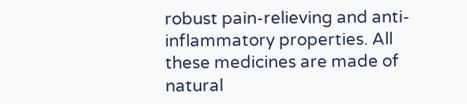robust pain-relieving and anti-inflammatory properties. All these medicines are made of natural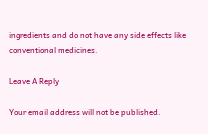ingredients and do not have any side effects like conventional medicines.

Leave A Reply

Your email address will not be published.